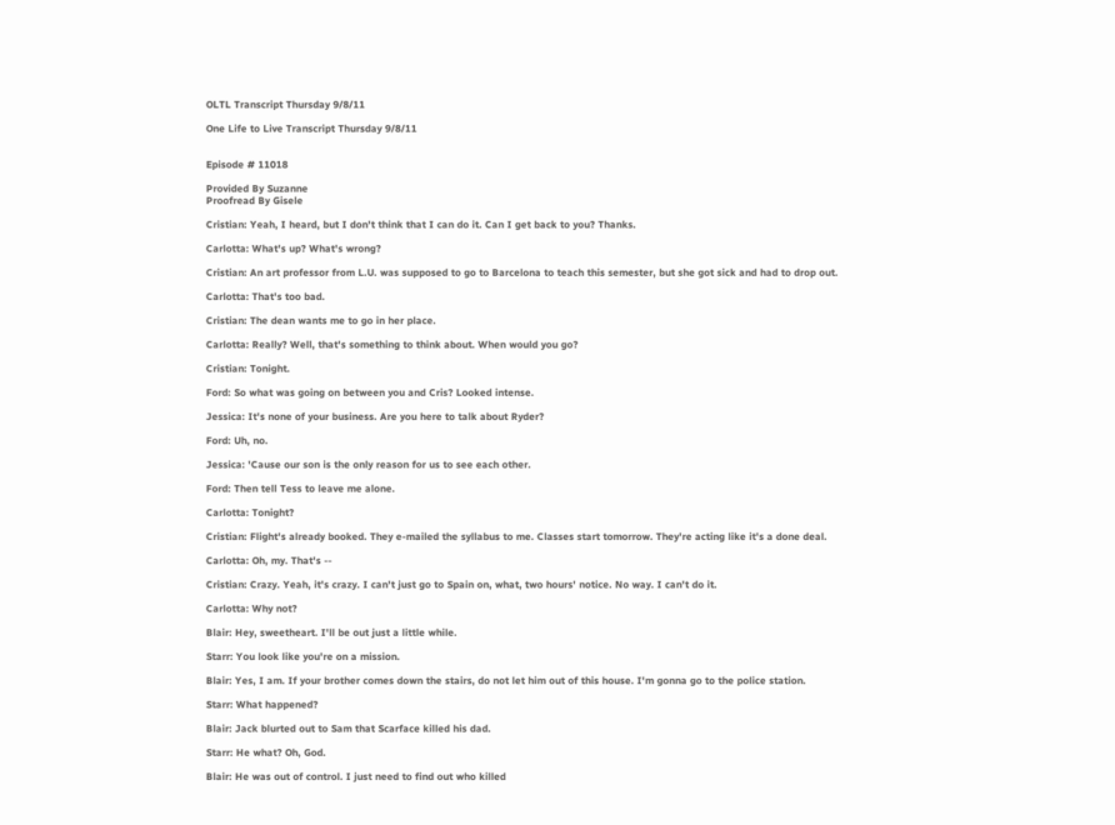OLTL Transcript Thursday 9/8/11

One Life to Live Transcript Thursday 9/8/11


Episode # 11018

Provided By Suzanne
Proofread By Gisele

Cristian: Yeah, I heard, but I don't think that I can do it. Can I get back to you? Thanks.

Carlotta: What's up? What's wrong?

Cristian: An art professor from L.U. was supposed to go to Barcelona to teach this semester, but she got sick and had to drop out.

Carlotta: That's too bad.

Cristian: The dean wants me to go in her place.

Carlotta: Really? Well, that's something to think about. When would you go?

Cristian: Tonight.

Ford: So what was going on between you and Cris? Looked intense.

Jessica: It's none of your business. Are you here to talk about Ryder?

Ford: Uh, no.

Jessica: 'Cause our son is the only reason for us to see each other.

Ford: Then tell Tess to leave me alone.

Carlotta: Tonight?

Cristian: Flight's already booked. They e-mailed the syllabus to me. Classes start tomorrow. They're acting like it's a done deal.

Carlotta: Oh, my. That's --

Cristian: Crazy. Yeah, it's crazy. I can't just go to Spain on, what, two hours' notice. No way. I can't do it.

Carlotta: Why not?

Blair: Hey, sweetheart. I'll be out just a little while.

Starr: You look like you're on a mission.

Blair: Yes, I am. If your brother comes down the stairs, do not let him out of this house. I'm gonna go to the police station.

Starr: What happened?

Blair: Jack blurted out to Sam that Scarface killed his dad.

Starr: He what? Oh, God.

Blair: He was out of control. I just need to find out who killed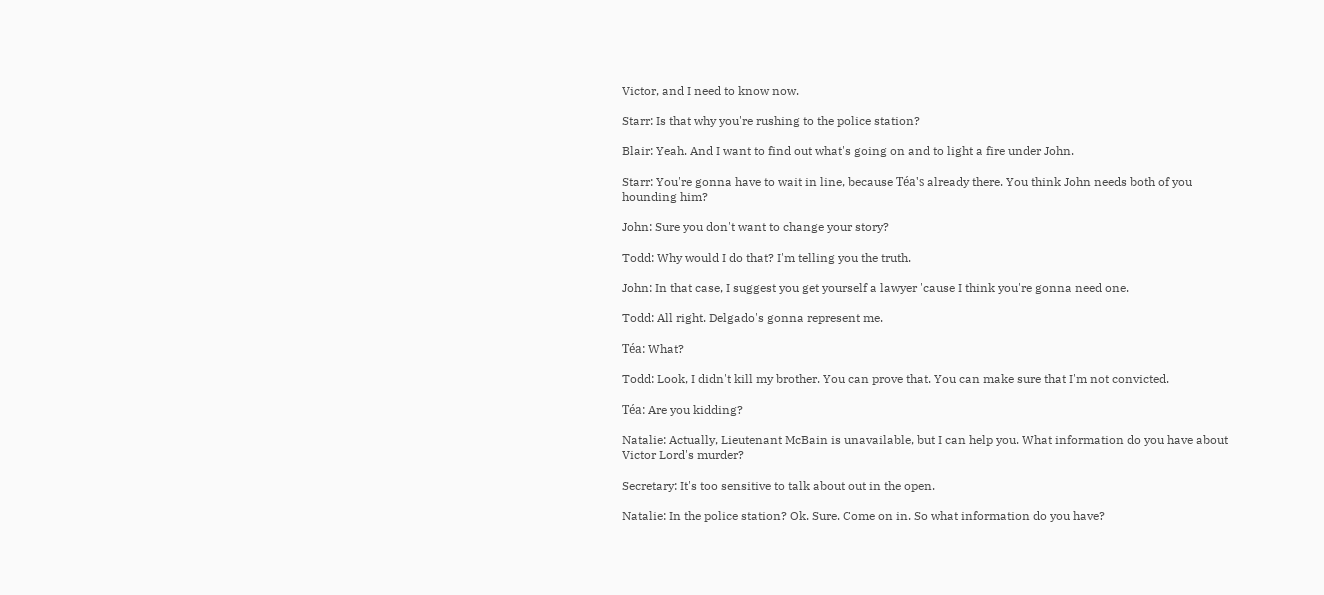Victor, and I need to know now.

Starr: Is that why you're rushing to the police station?

Blair: Yeah. And I want to find out what's going on and to light a fire under John.

Starr: You're gonna have to wait in line, because Téa's already there. You think John needs both of you hounding him?

John: Sure you don't want to change your story?

Todd: Why would I do that? I'm telling you the truth.

John: In that case, I suggest you get yourself a lawyer 'cause I think you're gonna need one.

Todd: All right. Delgado's gonna represent me.

Téa: What?

Todd: Look, I didn't kill my brother. You can prove that. You can make sure that I'm not convicted.

Téa: Are you kidding?

Natalie: Actually, Lieutenant McBain is unavailable, but I can help you. What information do you have about Victor Lord's murder?

Secretary: It's too sensitive to talk about out in the open.

Natalie: In the police station? Ok. Sure. Come on in. So what information do you have?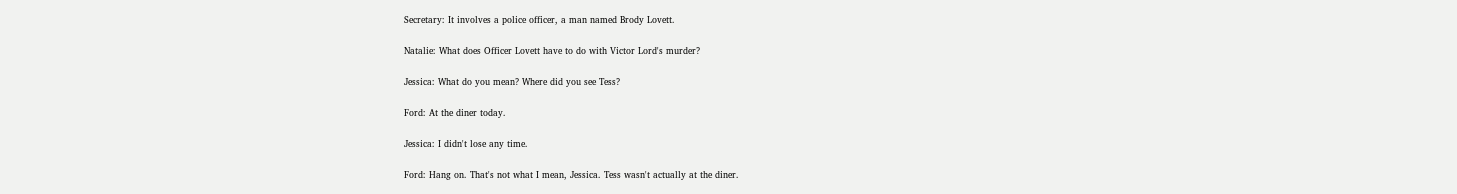Secretary: It involves a police officer, a man named Brody Lovett.

Natalie: What does Officer Lovett have to do with Victor Lord's murder?

Jessica: What do you mean? Where did you see Tess?

Ford: At the diner today.

Jessica: I didn't lose any time.

Ford: Hang on. That's not what I mean, Jessica. Tess wasn't actually at the diner.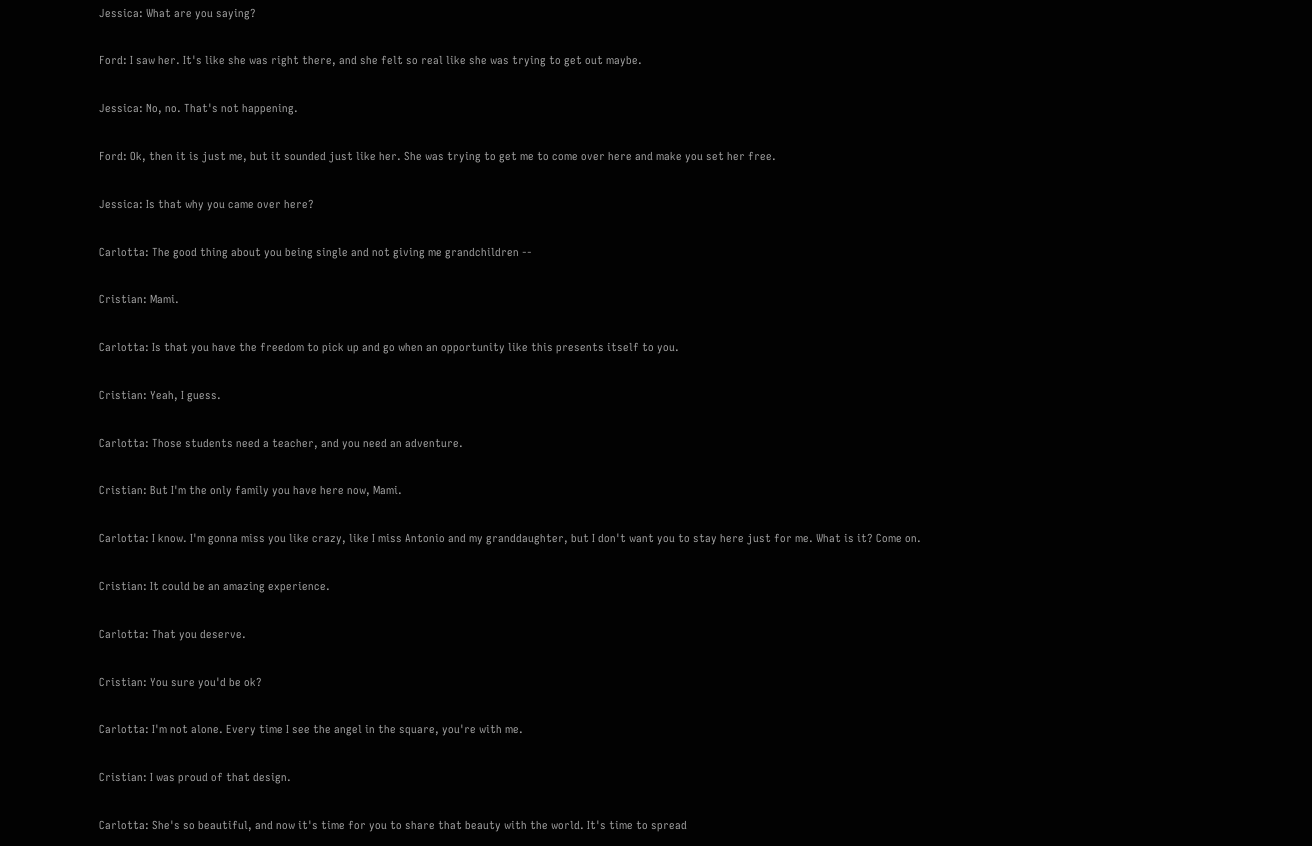Jessica: What are you saying?

Ford: I saw her. It's like she was right there, and she felt so real like she was trying to get out maybe.

Jessica: No, no. That's not happening.

Ford: Ok, then it is just me, but it sounded just like her. She was trying to get me to come over here and make you set her free.

Jessica: Is that why you came over here?

Carlotta: The good thing about you being single and not giving me grandchildren --

Cristian: Mami.

Carlotta: Is that you have the freedom to pick up and go when an opportunity like this presents itself to you.

Cristian: Yeah, I guess.

Carlotta: Those students need a teacher, and you need an adventure.

Cristian: But I'm the only family you have here now, Mami.

Carlotta: I know. I'm gonna miss you like crazy, like I miss Antonio and my granddaughter, but I don't want you to stay here just for me. What is it? Come on.

Cristian: It could be an amazing experience.

Carlotta: That you deserve.

Cristian: You sure you'd be ok?

Carlotta: I'm not alone. Every time I see the angel in the square, you're with me.

Cristian: I was proud of that design.

Carlotta: She's so beautiful, and now it's time for you to share that beauty with the world. It's time to spread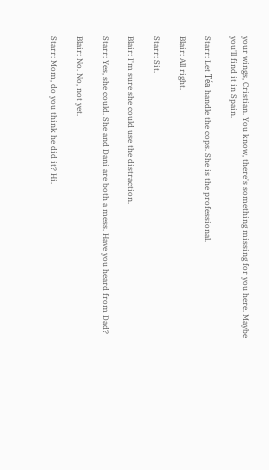your wings, Cristian. You know, there's something missing for you here. Maybe you'll find it in Spain.

Starr: Let Téa handle the cops. She is the professional.

Blair: All right.

Starr: Sit.

Blair: I'm sure she could use the distraction.

Starr: Yes, she could. She and Dani are both a mess. Have you heard from Dad?

Blair: No. No, not yet.

Starr: Mom, do you think he did it? Hi.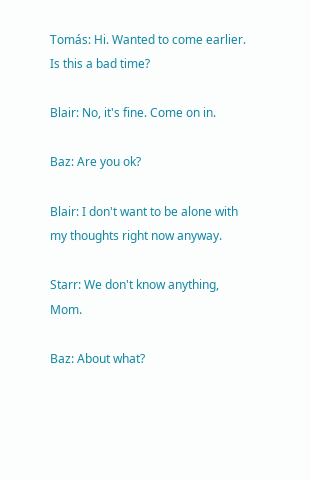Tomás: Hi. Wanted to come earlier. Is this a bad time?

Blair: No, it's fine. Come on in.

Baz: Are you ok?

Blair: I don't want to be alone with my thoughts right now anyway.

Starr: We don't know anything, Mom.

Baz: About what?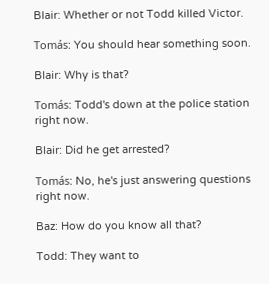Blair: Whether or not Todd killed Victor.

Tomás: You should hear something soon.

Blair: Why is that?

Tomás: Todd's down at the police station right now.

Blair: Did he get arrested?

Tomás: No, he's just answering questions right now.

Baz: How do you know all that?

Todd: They want to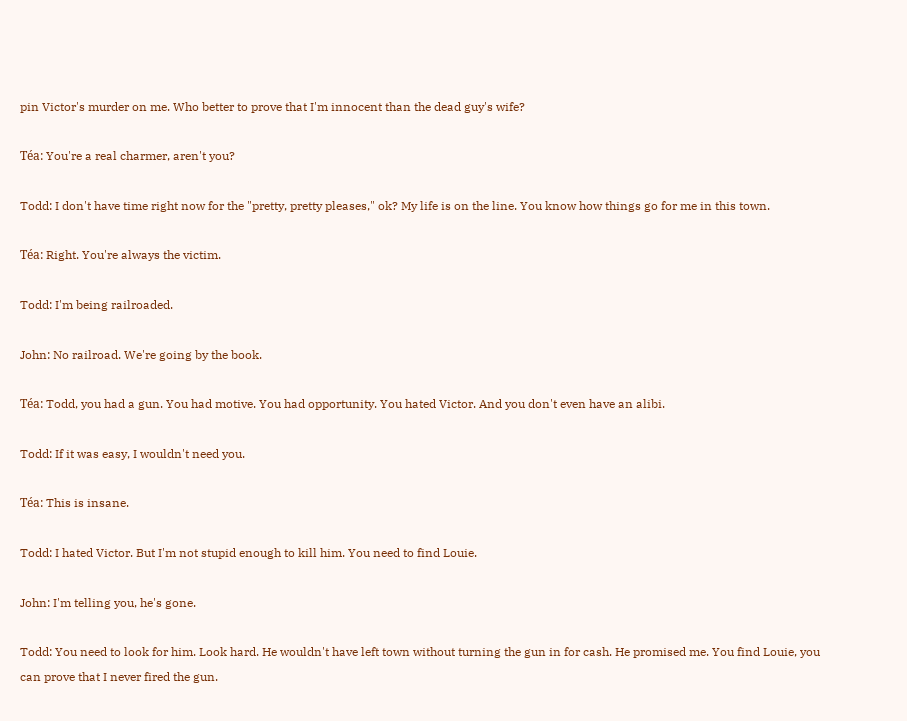pin Victor's murder on me. Who better to prove that I'm innocent than the dead guy's wife?

Téa: You're a real charmer, aren't you?

Todd: I don't have time right now for the "pretty, pretty pleases," ok? My life is on the line. You know how things go for me in this town.

Téa: Right. You're always the victim.

Todd: I'm being railroaded.

John: No railroad. We're going by the book.

Téa: Todd, you had a gun. You had motive. You had opportunity. You hated Victor. And you don't even have an alibi.

Todd: If it was easy, I wouldn't need you.

Téa: This is insane.

Todd: I hated Victor. But I'm not stupid enough to kill him. You need to find Louie.

John: I'm telling you, he's gone.

Todd: You need to look for him. Look hard. He wouldn't have left town without turning the gun in for cash. He promised me. You find Louie, you can prove that I never fired the gun.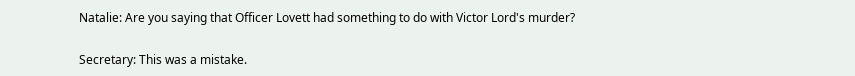Natalie: Are you saying that Officer Lovett had something to do with Victor Lord's murder?

Secretary: This was a mistake.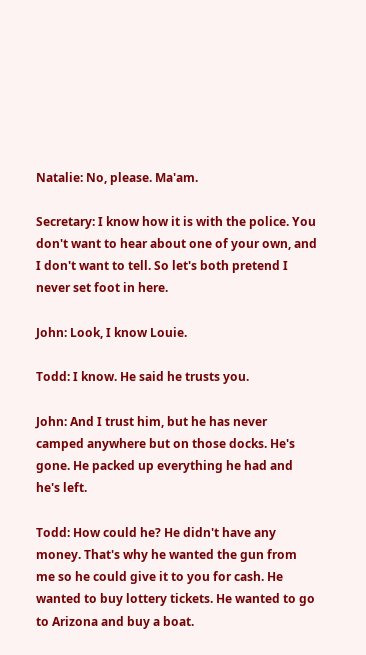Natalie: No, please. Ma'am.

Secretary: I know how it is with the police. You don't want to hear about one of your own, and I don't want to tell. So let's both pretend I never set foot in here.

John: Look, I know Louie.

Todd: I know. He said he trusts you.

John: And I trust him, but he has never camped anywhere but on those docks. He's gone. He packed up everything he had and he's left.

Todd: How could he? He didn't have any money. That's why he wanted the gun from me so he could give it to you for cash. He wanted to buy lottery tickets. He wanted to go to Arizona and buy a boat.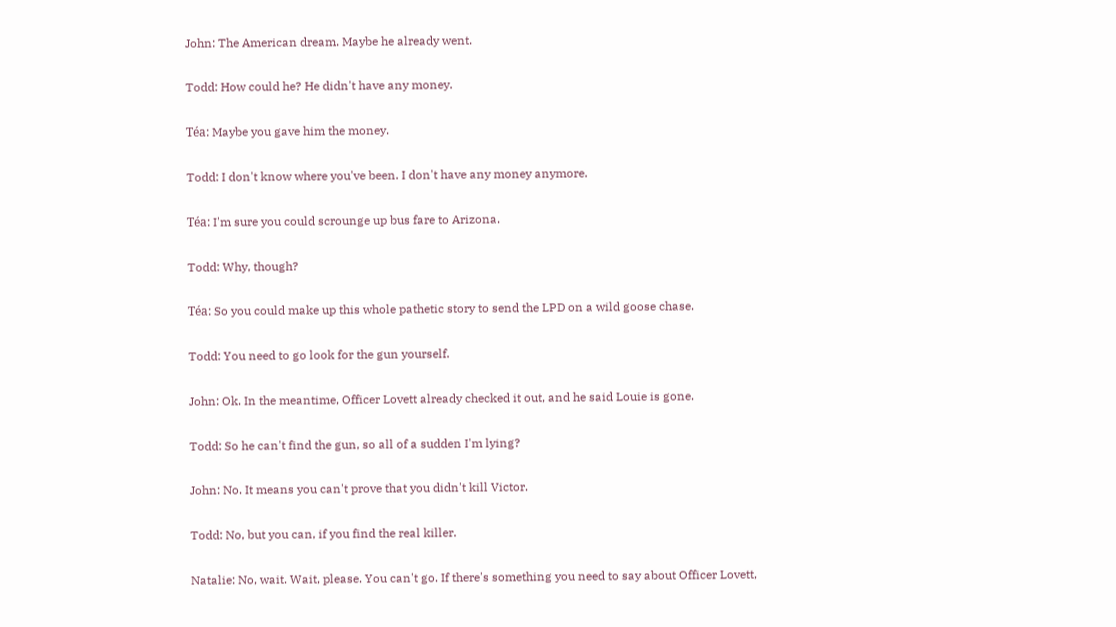John: The American dream. Maybe he already went.

Todd: How could he? He didn't have any money.

Téa: Maybe you gave him the money.

Todd: I don't know where you've been. I don't have any money anymore.

Téa: I'm sure you could scrounge up bus fare to Arizona.

Todd: Why, though?

Téa: So you could make up this whole pathetic story to send the LPD on a wild goose chase.

Todd: You need to go look for the gun yourself.

John: Ok. In the meantime, Officer Lovett already checked it out, and he said Louie is gone.

Todd: So he can't find the gun, so all of a sudden I'm lying?

John: No. It means you can't prove that you didn't kill Victor.

Todd: No, but you can, if you find the real killer.

Natalie: No, wait. Wait, please. You can't go. If there's something you need to say about Officer Lovett,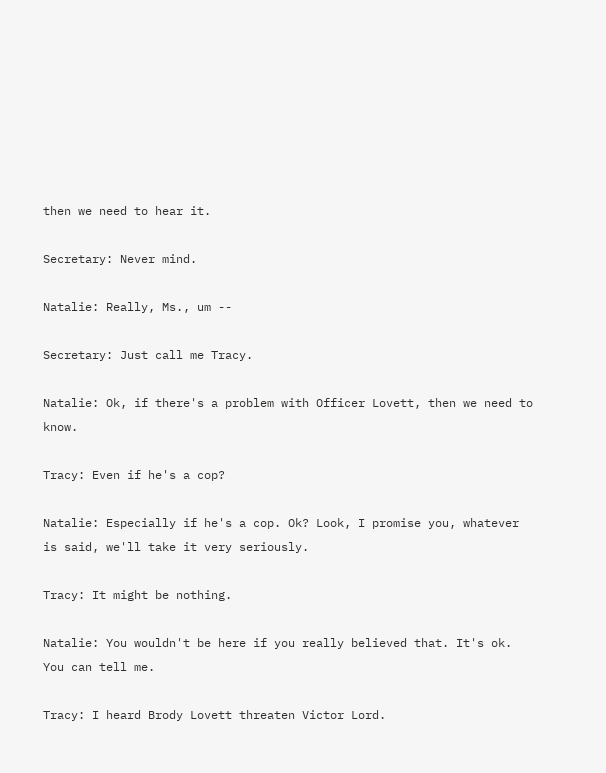then we need to hear it.

Secretary: Never mind.

Natalie: Really, Ms., um --

Secretary: Just call me Tracy.

Natalie: Ok, if there's a problem with Officer Lovett, then we need to know.

Tracy: Even if he's a cop?

Natalie: Especially if he's a cop. Ok? Look, I promise you, whatever is said, we'll take it very seriously.

Tracy: It might be nothing.

Natalie: You wouldn't be here if you really believed that. It's ok. You can tell me.

Tracy: I heard Brody Lovett threaten Victor Lord.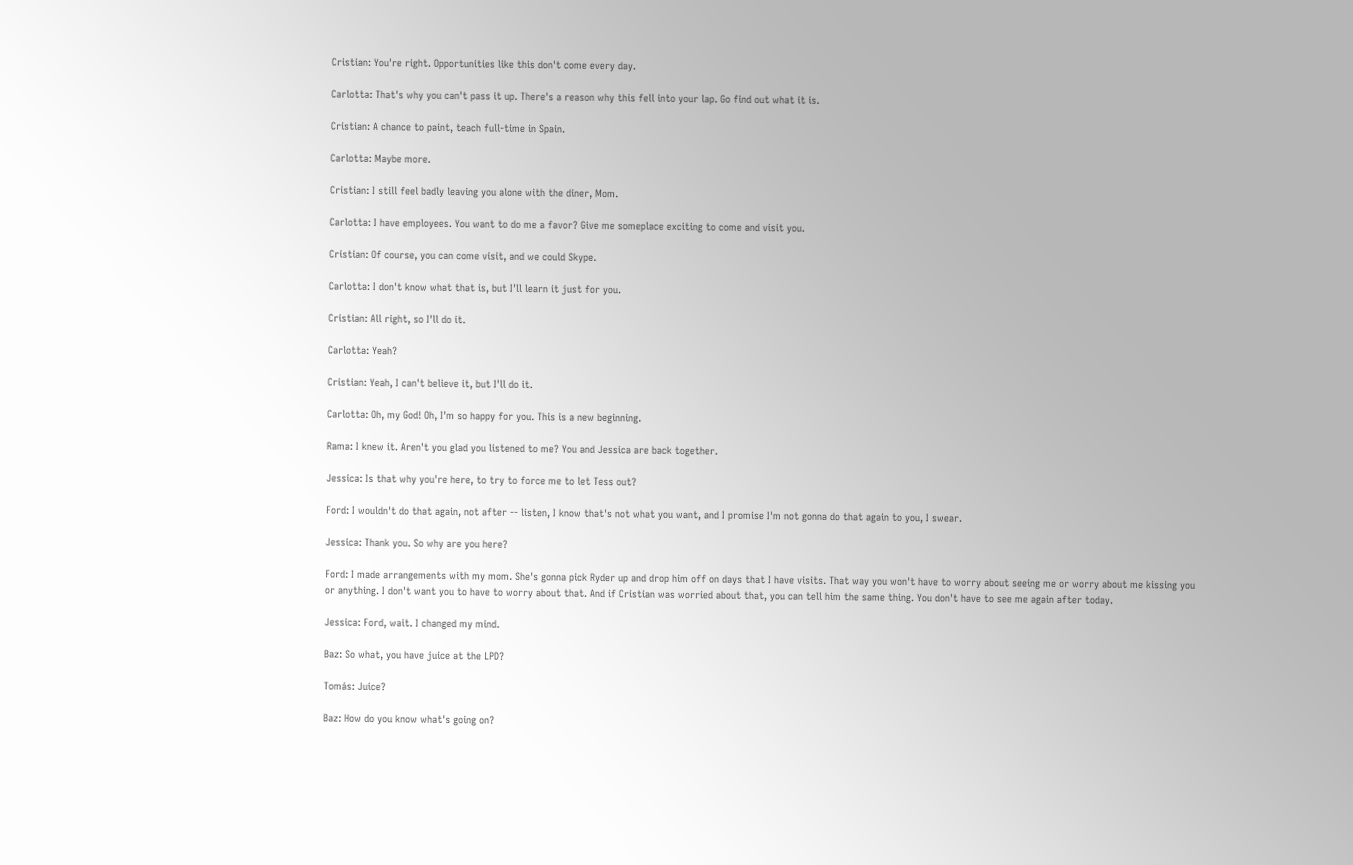Cristian: You're right. Opportunities like this don't come every day.

Carlotta: That's why you can't pass it up. There's a reason why this fell into your lap. Go find out what it is.

Cristian: A chance to paint, teach full-time in Spain.

Carlotta: Maybe more.

Cristian: I still feel badly leaving you alone with the diner, Mom.

Carlotta: I have employees. You want to do me a favor? Give me someplace exciting to come and visit you.

Cristian: Of course, you can come visit, and we could Skype.

Carlotta: I don't know what that is, but I'll learn it just for you.

Cristian: All right, so I'll do it.

Carlotta: Yeah?

Cristian: Yeah, I can't believe it, but I'll do it.

Carlotta: Oh, my God! Oh, I'm so happy for you. This is a new beginning.

Rama: I knew it. Aren't you glad you listened to me? You and Jessica are back together.

Jessica: Is that why you're here, to try to force me to let Tess out?

Ford: I wouldn't do that again, not after -- listen, I know that's not what you want, and I promise I'm not gonna do that again to you, I swear.

Jessica: Thank you. So why are you here?

Ford: I made arrangements with my mom. She's gonna pick Ryder up and drop him off on days that I have visits. That way you won't have to worry about seeing me or worry about me kissing you or anything. I don't want you to have to worry about that. And if Cristian was worried about that, you can tell him the same thing. You don't have to see me again after today.

Jessica: Ford, wait. I changed my mind.

Baz: So what, you have juice at the LPD?

Tomás: Juice?

Baz: How do you know what's going on?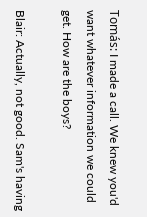Tomás: I made a call. We knew you'd want whatever information we could get. How are the boys?

Blair: Actually, not good. Sam's having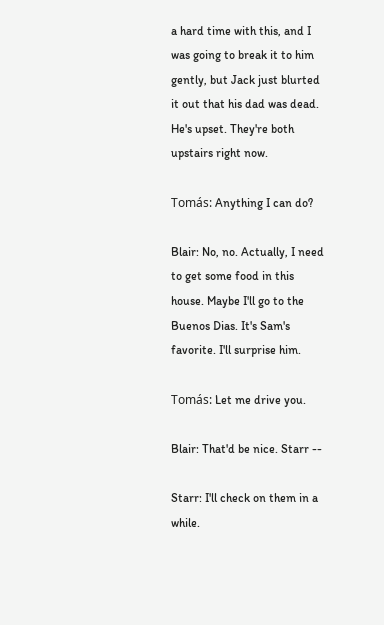a hard time with this, and I was going to break it to him gently, but Jack just blurted it out that his dad was dead. He's upset. They're both upstairs right now.

Tomás: Anything I can do?

Blair: No, no. Actually, I need to get some food in this house. Maybe I'll go to the Buenos Dias. It's Sam's favorite. I'll surprise him.

Tomás: Let me drive you.

Blair: That'd be nice. Starr --

Starr: I'll check on them in a while.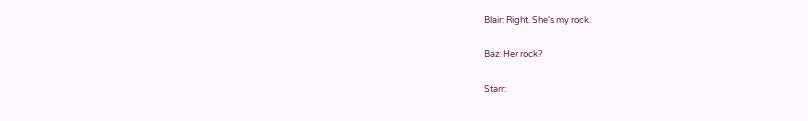Blair: Right. She's my rock.

Baz: Her rock?

Starr: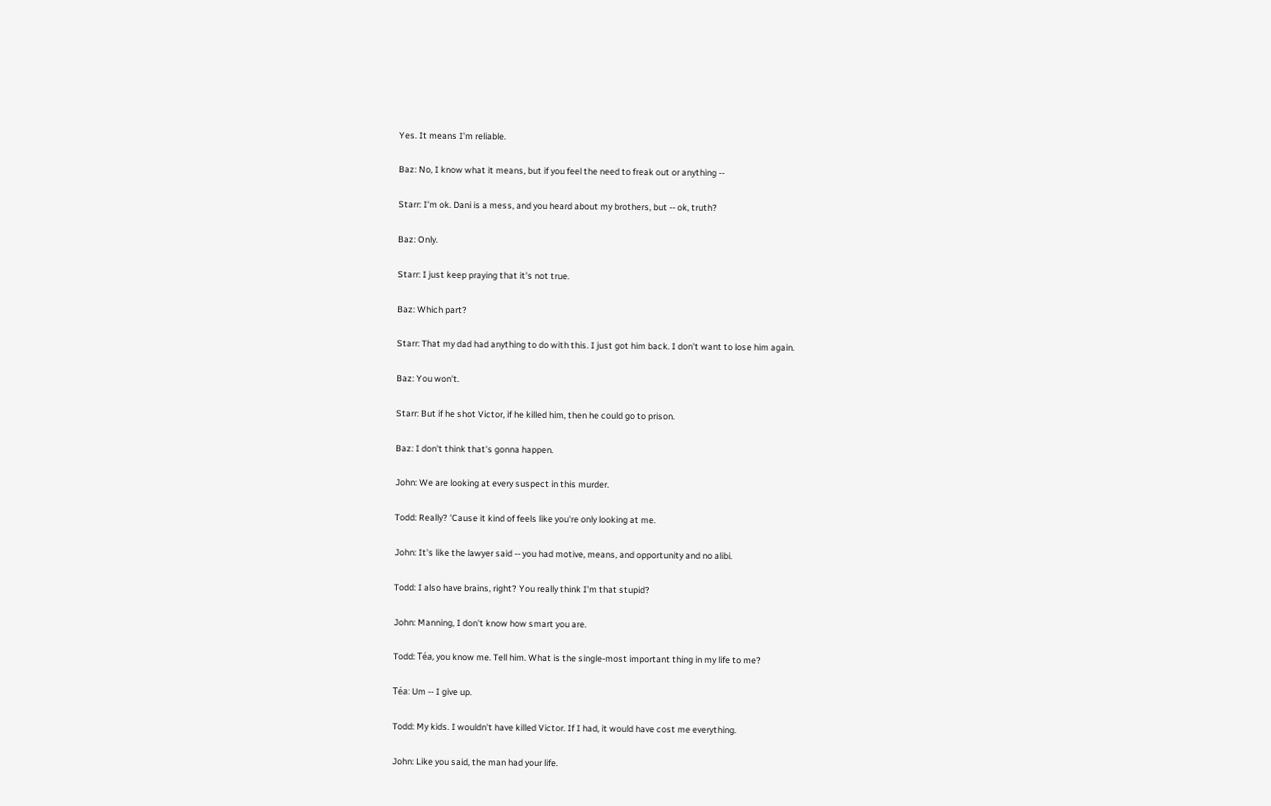Yes. It means I'm reliable.

Baz: No, I know what it means, but if you feel the need to freak out or anything --

Starr: I'm ok. Dani is a mess, and you heard about my brothers, but -- ok, truth?

Baz: Only.

Starr: I just keep praying that it's not true.

Baz: Which part?

Starr: That my dad had anything to do with this. I just got him back. I don't want to lose him again.

Baz: You won't.

Starr: But if he shot Victor, if he killed him, then he could go to prison.

Baz: I don't think that's gonna happen.

John: We are looking at every suspect in this murder.

Todd: Really? 'Cause it kind of feels like you're only looking at me.

John: It's like the lawyer said -- you had motive, means, and opportunity and no alibi.

Todd: I also have brains, right? You really think I'm that stupid?

John: Manning, I don't know how smart you are.

Todd: Téa, you know me. Tell him. What is the single-most important thing in my life to me?

Téa: Um -- I give up.

Todd: My kids. I wouldn't have killed Victor. If I had, it would have cost me everything.

John: Like you said, the man had your life.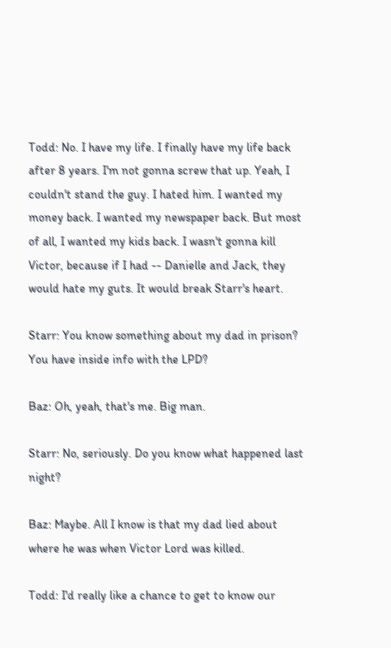Todd: No. I have my life. I finally have my life back after 8 years. I'm not gonna screw that up. Yeah, I couldn't stand the guy. I hated him. I wanted my money back. I wanted my newspaper back. But most of all, I wanted my kids back. I wasn't gonna kill Victor, because if I had -- Danielle and Jack, they would hate my guts. It would break Starr's heart.

Starr: You know something about my dad in prison? You have inside info with the LPD?

Baz: Oh, yeah, that's me. Big man.

Starr: No, seriously. Do you know what happened last night?

Baz: Maybe. All I know is that my dad lied about where he was when Victor Lord was killed.

Todd: I'd really like a chance to get to know our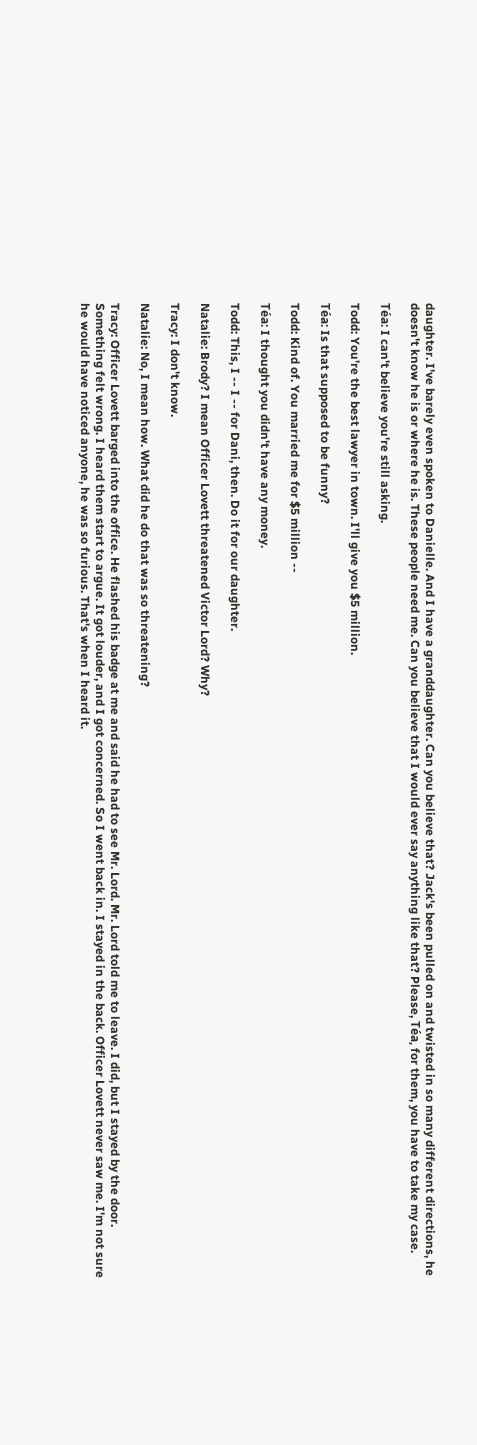daughter. I've barely even spoken to Danielle. And I have a granddaughter. Can you believe that? Jack's been pulled on and twisted in so many different directions, he doesn't know he is or where he is. These people need me. Can you believe that I would ever say anything like that? Please, Téa, for them, you have to take my case.

Téa: I can't believe you're still asking.

Todd: You're the best lawyer in town. I'll give you $5 million.

Téa: Is that supposed to be funny?

Todd: Kind of. You married me for $5 million --

Téa: I thought you didn't have any money.

Todd: This, I -- I -- for Dani, then. Do it for our daughter.

Natalie: Brody? I mean Officer Lovett threatened Victor Lord? Why?

Tracy: I don't know.

Natalie: No, I mean how. What did he do that was so threatening?

Tracy: Officer Lovett barged into the office. He flashed his badge at me and said he had to see Mr. Lord. Mr. Lord told me to leave. I did, but I stayed by the door. Something felt wrong. I heard them start to argue. It got louder, and I got concerned. So I went back in. I stayed in the back. Officer Lovett never saw me. I'm not sure he would have noticed anyone, he was so furious. That's when I heard it.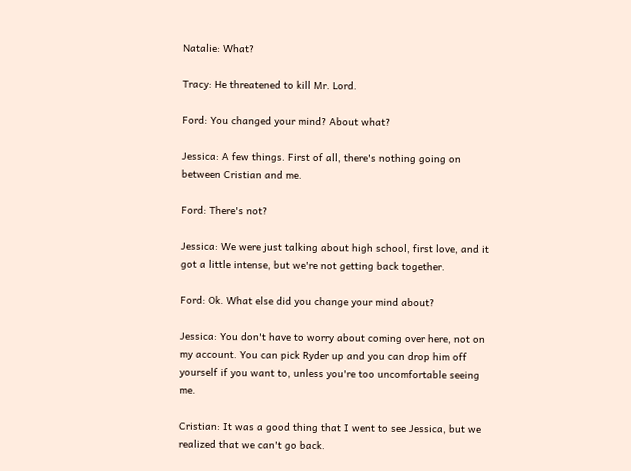Natalie: What?

Tracy: He threatened to kill Mr. Lord.

Ford: You changed your mind? About what?

Jessica: A few things. First of all, there's nothing going on between Cristian and me.

Ford: There's not?

Jessica: We were just talking about high school, first love, and it got a little intense, but we're not getting back together.

Ford: Ok. What else did you change your mind about?

Jessica: You don't have to worry about coming over here, not on my account. You can pick Ryder up and you can drop him off yourself if you want to, unless you're too uncomfortable seeing me.

Cristian: It was a good thing that I went to see Jessica, but we realized that we can't go back.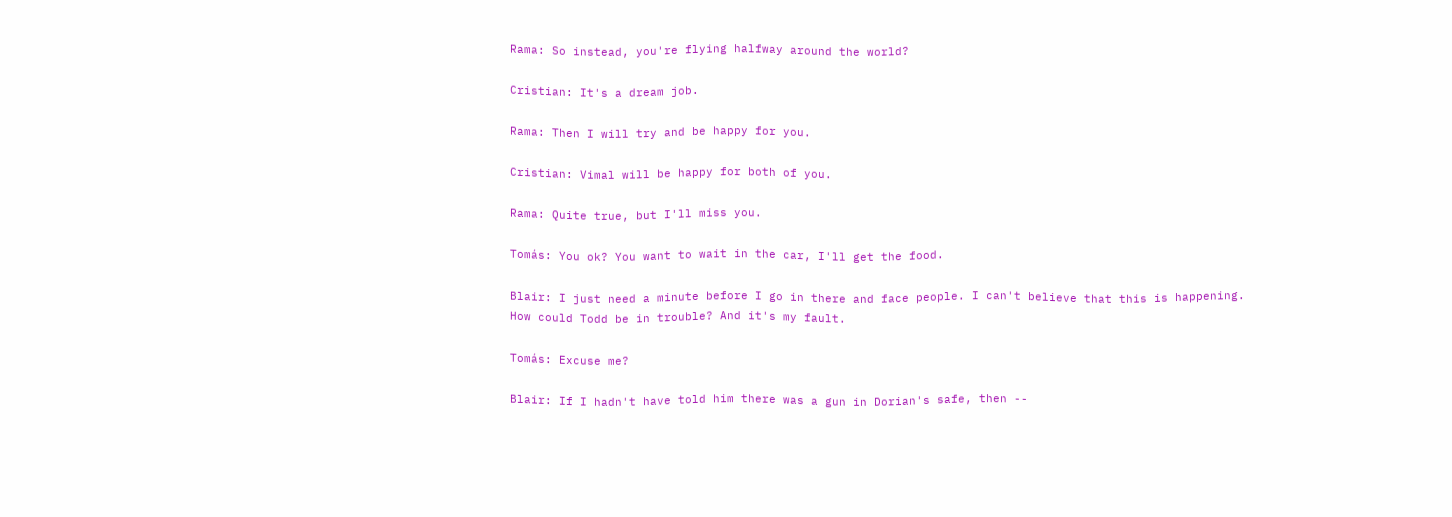Rama: So instead, you're flying halfway around the world?

Cristian: It's a dream job.

Rama: Then I will try and be happy for you.

Cristian: Vimal will be happy for both of you.

Rama: Quite true, but I'll miss you.

Tomás: You ok? You want to wait in the car, I'll get the food.

Blair: I just need a minute before I go in there and face people. I can't believe that this is happening. How could Todd be in trouble? And it's my fault.

Tomás: Excuse me?

Blair: If I hadn't have told him there was a gun in Dorian's safe, then --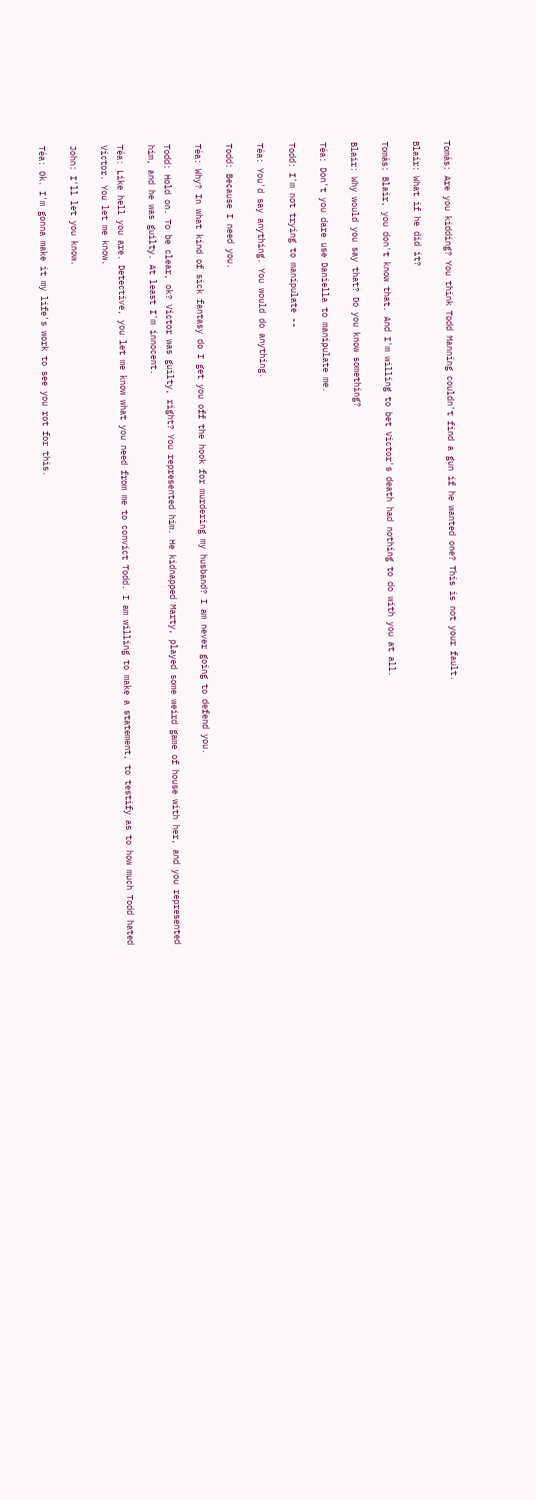Tomás: Are you kidding? You think Todd Manning couldn't find a gun if he wanted one? This is not your fault.

Blair: What if he did it?

Tomás: Blair, you don't know that. And I'm willing to bet Victor's death had nothing to do with you at all.

Blair: Why would you say that? Do you know something?

Téa: Don't you dare use Daniella to manipulate me.

Todd: I'm not trying to manipulate --

Téa: You'd say anything. You would do anything.

Todd: Because I need you.

Téa: Why? In what kind of sick fantasy do I get you off the hook for murdering my husband? I am never going to defend you.

Todd: Hold on. To be clear, ok? Victor was guilty, right? You represented him. He kidnapped Marty, played some weird game of house with her, and you represented him, and he was guilty. At least I'm innocent.

Téa: Like hell you are. Detective, you let me know what you need from me to convict Todd. I am willing to make a statement, to testify as to how much Todd hated Victor. You let me know.

John: I'll let you know.

Téa: Ok. I'm gonna make it my life's work to see you rot for this.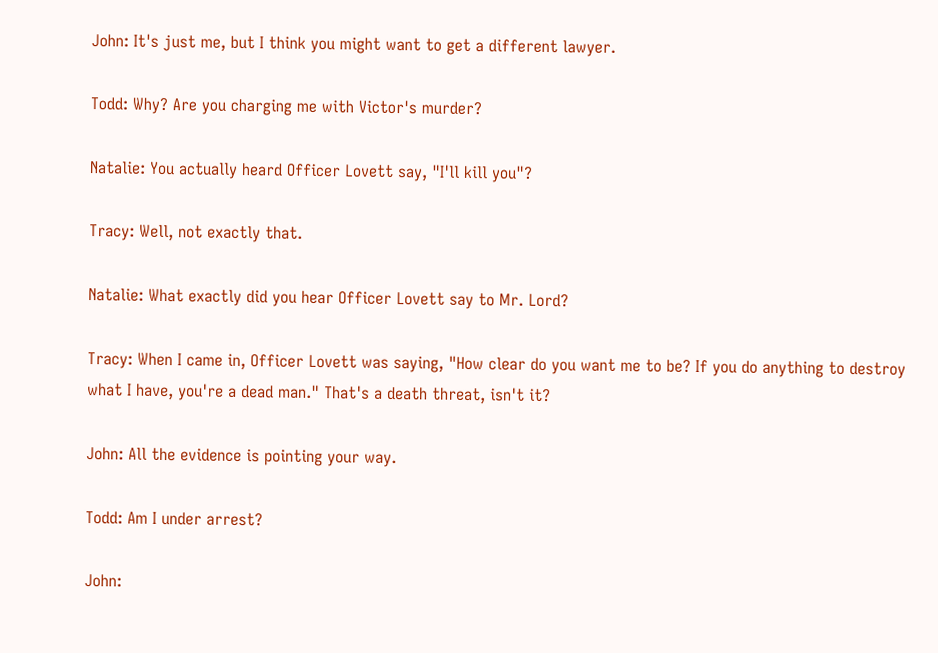John: It's just me, but I think you might want to get a different lawyer.

Todd: Why? Are you charging me with Victor's murder?

Natalie: You actually heard Officer Lovett say, "I'll kill you"?

Tracy: Well, not exactly that.

Natalie: What exactly did you hear Officer Lovett say to Mr. Lord?

Tracy: When I came in, Officer Lovett was saying, "How clear do you want me to be? If you do anything to destroy what I have, you're a dead man." That's a death threat, isn't it?

John: All the evidence is pointing your way.

Todd: Am I under arrest?

John: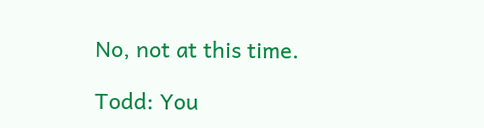No, not at this time.

Todd: You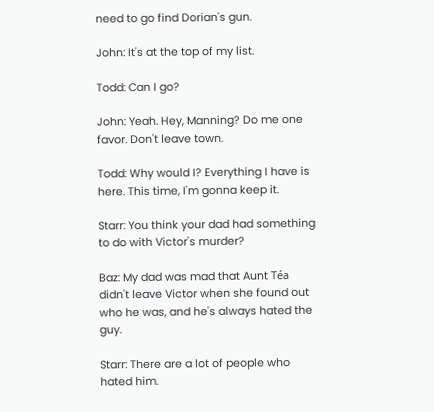need to go find Dorian's gun.

John: It's at the top of my list.

Todd: Can I go?

John: Yeah. Hey, Manning? Do me one favor. Don't leave town.

Todd: Why would I? Everything I have is here. This time, I'm gonna keep it.

Starr: You think your dad had something to do with Victor's murder?

Baz: My dad was mad that Aunt Téa didn't leave Victor when she found out who he was, and he's always hated the guy.

Starr: There are a lot of people who hated him.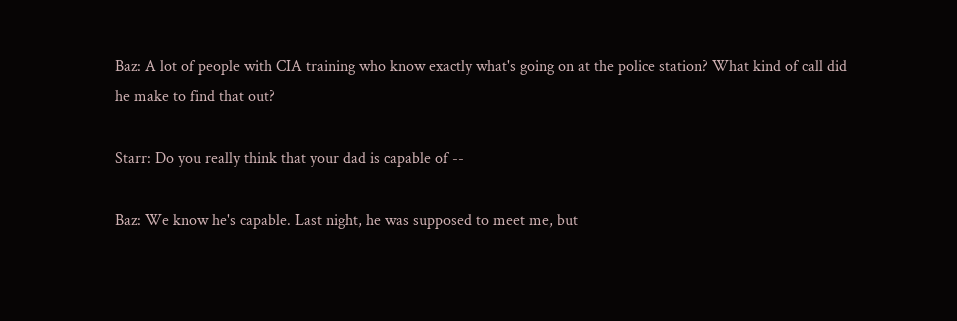Baz: A lot of people with CIA training who know exactly what's going on at the police station? What kind of call did he make to find that out?

Starr: Do you really think that your dad is capable of --

Baz: We know he's capable. Last night, he was supposed to meet me, but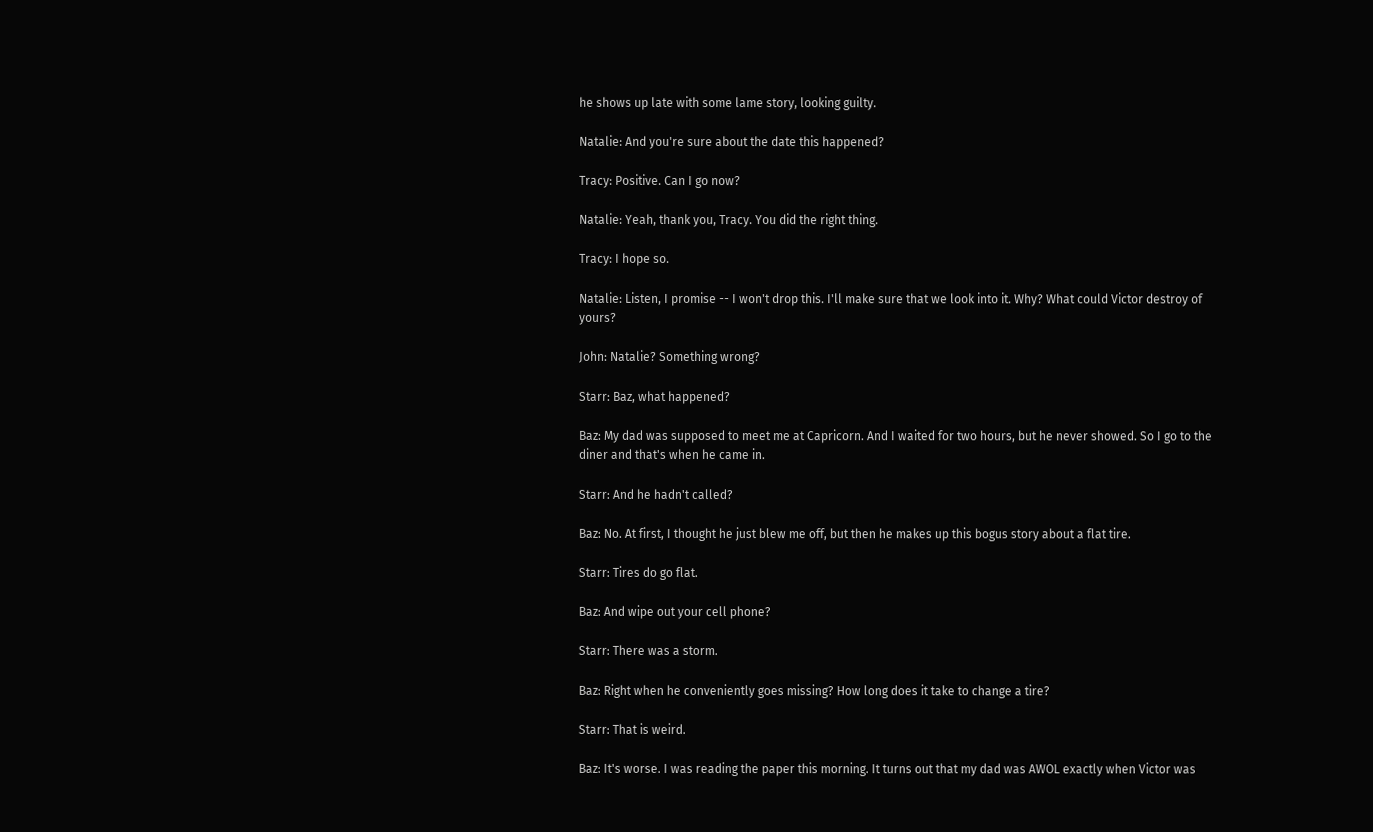he shows up late with some lame story, looking guilty.

Natalie: And you're sure about the date this happened?

Tracy: Positive. Can I go now?

Natalie: Yeah, thank you, Tracy. You did the right thing.

Tracy: I hope so.

Natalie: Listen, I promise -- I won't drop this. I'll make sure that we look into it. Why? What could Victor destroy of yours?

John: Natalie? Something wrong?

Starr: Baz, what happened?

Baz: My dad was supposed to meet me at Capricorn. And I waited for two hours, but he never showed. So I go to the diner and that's when he came in.

Starr: And he hadn't called?

Baz: No. At first, I thought he just blew me off, but then he makes up this bogus story about a flat tire.

Starr: Tires do go flat.

Baz: And wipe out your cell phone?

Starr: There was a storm.

Baz: Right when he conveniently goes missing? How long does it take to change a tire?

Starr: That is weird.

Baz: It's worse. I was reading the paper this morning. It turns out that my dad was AWOL exactly when Victor was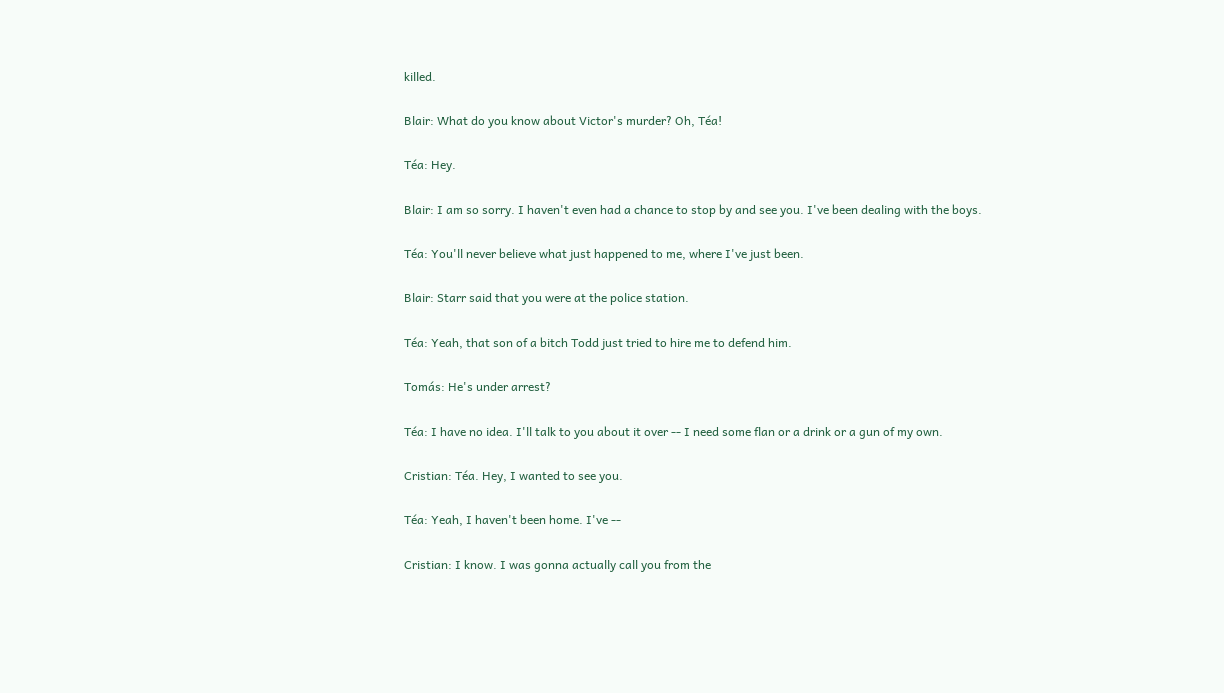killed.

Blair: What do you know about Victor's murder? Oh, Téa!

Téa: Hey.

Blair: I am so sorry. I haven't even had a chance to stop by and see you. I've been dealing with the boys.

Téa: You'll never believe what just happened to me, where I've just been.

Blair: Starr said that you were at the police station.

Téa: Yeah, that son of a bitch Todd just tried to hire me to defend him.

Tomás: He's under arrest?

Téa: I have no idea. I'll talk to you about it over -- I need some flan or a drink or a gun of my own.

Cristian: Téa. Hey, I wanted to see you.

Téa: Yeah, I haven't been home. I've --

Cristian: I know. I was gonna actually call you from the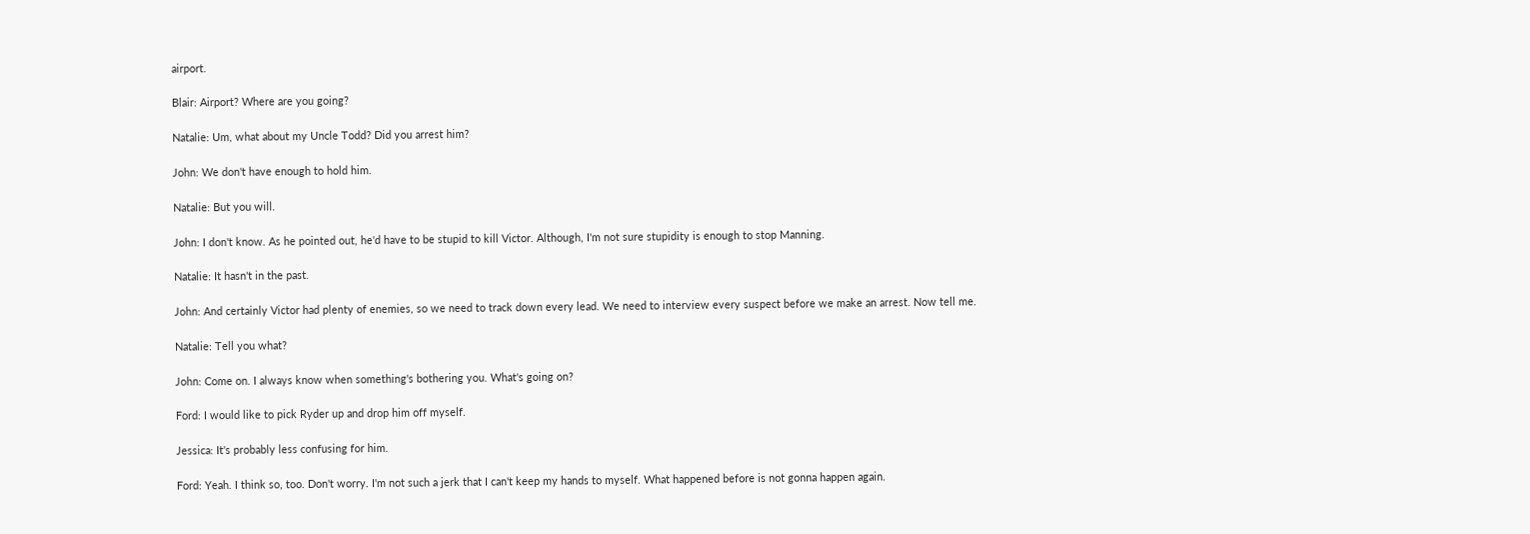airport.

Blair: Airport? Where are you going?

Natalie: Um, what about my Uncle Todd? Did you arrest him?

John: We don't have enough to hold him.

Natalie: But you will.

John: I don't know. As he pointed out, he'd have to be stupid to kill Victor. Although, I'm not sure stupidity is enough to stop Manning.

Natalie: It hasn't in the past.

John: And certainly Victor had plenty of enemies, so we need to track down every lead. We need to interview every suspect before we make an arrest. Now tell me.

Natalie: Tell you what?

John: Come on. I always know when something's bothering you. What's going on?

Ford: I would like to pick Ryder up and drop him off myself.

Jessica: It's probably less confusing for him.

Ford: Yeah. I think so, too. Don't worry. I'm not such a jerk that I can't keep my hands to myself. What happened before is not gonna happen again.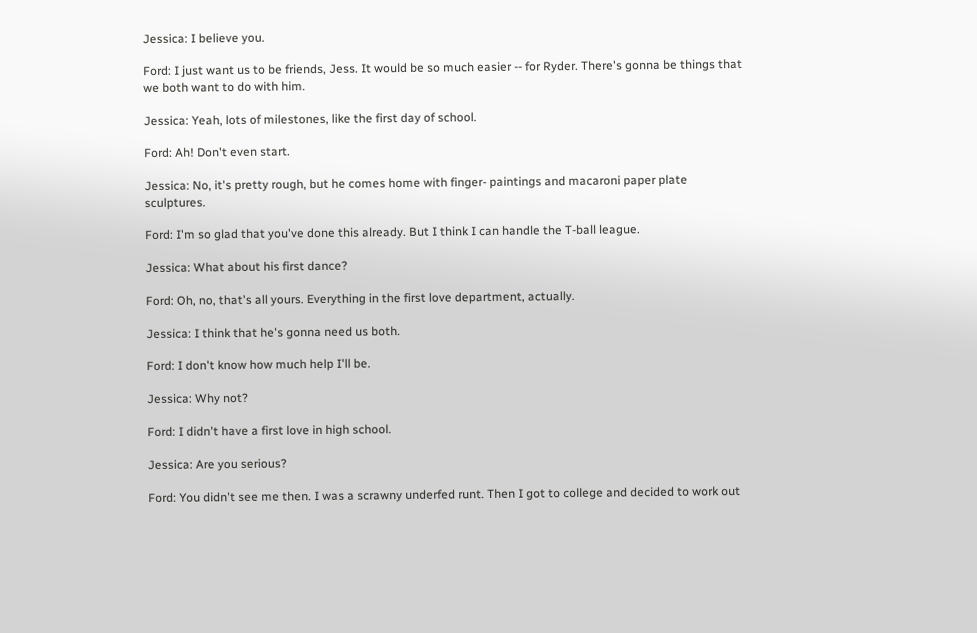Jessica: I believe you.

Ford: I just want us to be friends, Jess. It would be so much easier -- for Ryder. There's gonna be things that we both want to do with him.

Jessica: Yeah, lots of milestones, like the first day of school.

Ford: Ah! Don't even start.

Jessica: No, it's pretty rough, but he comes home with finger- paintings and macaroni paper plate sculptures.

Ford: I'm so glad that you've done this already. But I think I can handle the T-ball league.

Jessica: What about his first dance?

Ford: Oh, no, that's all yours. Everything in the first love department, actually.

Jessica: I think that he's gonna need us both.

Ford: I don't know how much help I'll be.

Jessica: Why not?

Ford: I didn't have a first love in high school.

Jessica: Are you serious?

Ford: You didn't see me then. I was a scrawny underfed runt. Then I got to college and decided to work out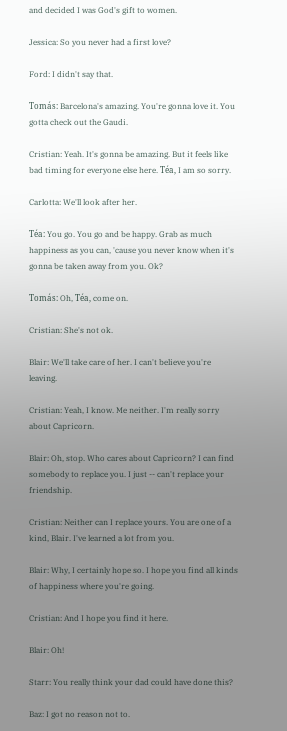and decided I was God's gift to women.

Jessica: So you never had a first love?

Ford: I didn't say that.

Tomás: Barcelona's amazing. You're gonna love it. You gotta check out the Gaudi.

Cristian: Yeah. It's gonna be amazing. But it feels like bad timing for everyone else here. Téa, I am so sorry.

Carlotta: We'll look after her.

Téa: You go. You go and be happy. Grab as much happiness as you can, 'cause you never know when it's gonna be taken away from you. Ok?

Tomás: Oh, Téa, come on.

Cristian: She's not ok.

Blair: We'll take care of her. I can't believe you're leaving.

Cristian: Yeah, I know. Me neither. I'm really sorry about Capricorn.

Blair: Oh, stop. Who cares about Capricorn? I can find somebody to replace you. I just -- can't replace your friendship.

Cristian: Neither can I replace yours. You are one of a kind, Blair. I've learned a lot from you.

Blair: Why, I certainly hope so. I hope you find all kinds of happiness where you're going.

Cristian: And I hope you find it here.

Blair: Oh!

Starr: You really think your dad could have done this?

Baz: I got no reason not to.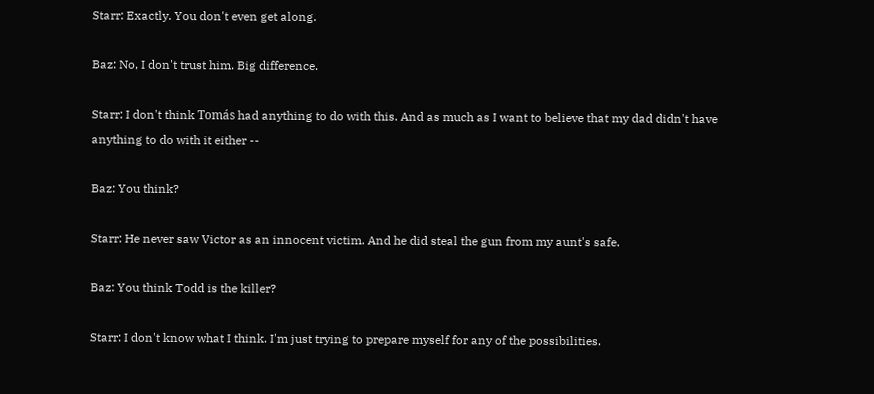Starr: Exactly. You don't even get along.

Baz: No, I don't trust him. Big difference.

Starr: I don't think Tomás had anything to do with this. And as much as I want to believe that my dad didn't have anything to do with it either --

Baz: You think?

Starr: He never saw Victor as an innocent victim. And he did steal the gun from my aunt's safe.

Baz: You think Todd is the killer?

Starr: I don't know what I think. I'm just trying to prepare myself for any of the possibilities.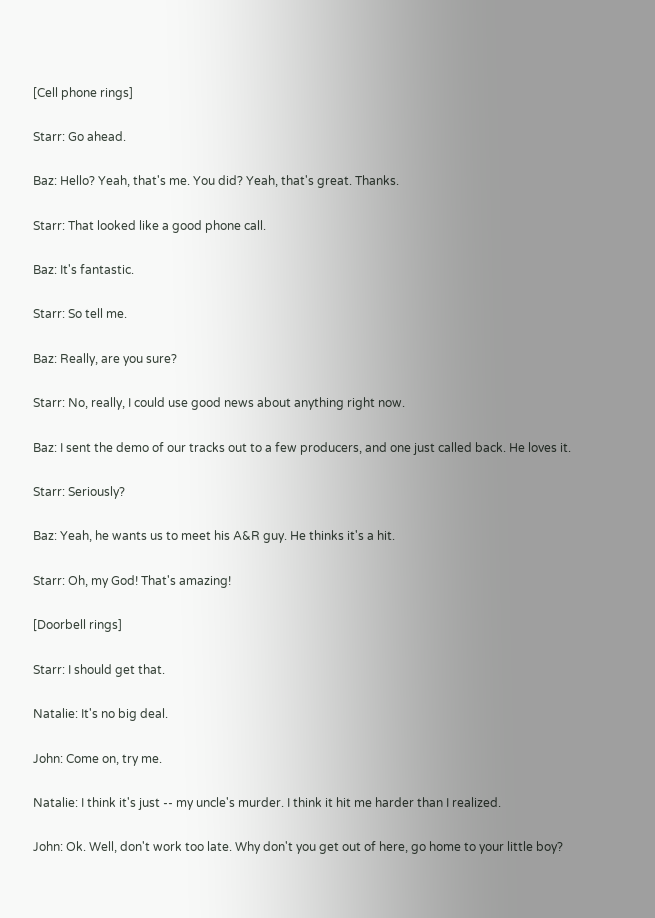[Cell phone rings]

Starr: Go ahead.

Baz: Hello? Yeah, that's me. You did? Yeah, that's great. Thanks.

Starr: That looked like a good phone call.

Baz: It's fantastic.

Starr: So tell me.

Baz: Really, are you sure?

Starr: No, really, I could use good news about anything right now.

Baz: I sent the demo of our tracks out to a few producers, and one just called back. He loves it.

Starr: Seriously?

Baz: Yeah, he wants us to meet his A&R guy. He thinks it's a hit.

Starr: Oh, my God! That's amazing!

[Doorbell rings]

Starr: I should get that.

Natalie: It's no big deal.

John: Come on, try me.

Natalie: I think it's just -- my uncle's murder. I think it hit me harder than I realized.

John: Ok. Well, don't work too late. Why don't you get out of here, go home to your little boy?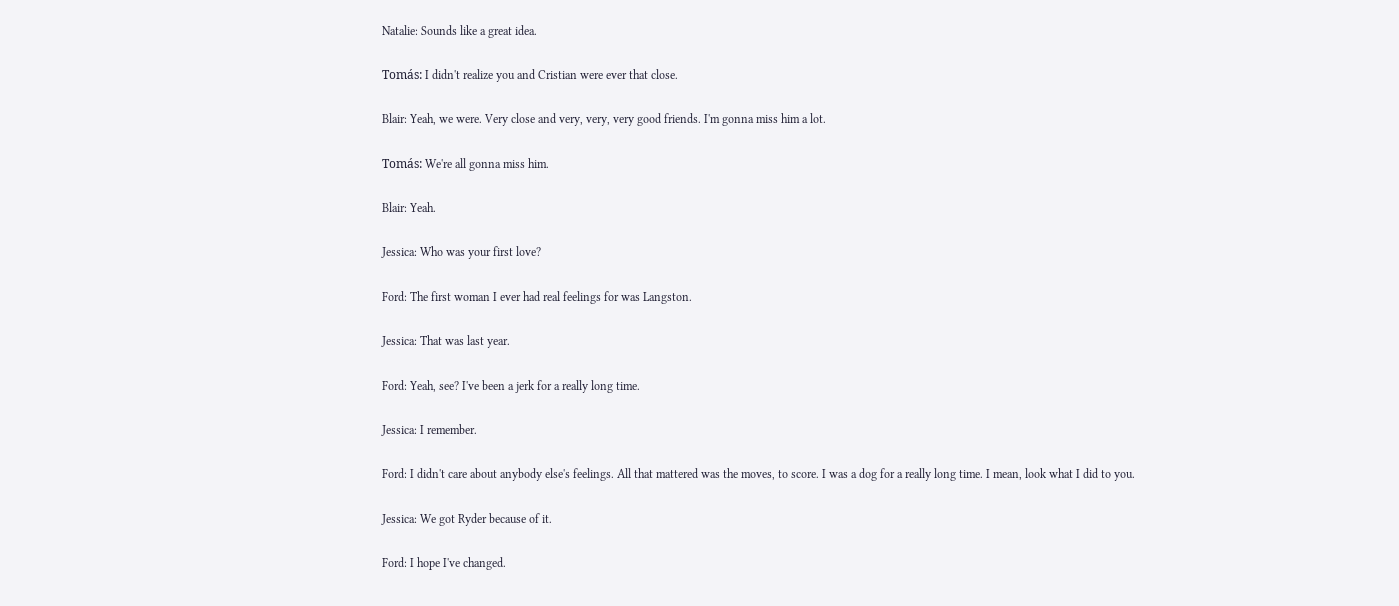Natalie: Sounds like a great idea.

Tomás: I didn't realize you and Cristian were ever that close.

Blair: Yeah, we were. Very close and very, very, very good friends. I'm gonna miss him a lot.

Tomás: We're all gonna miss him.

Blair: Yeah.

Jessica: Who was your first love?

Ford: The first woman I ever had real feelings for was Langston.

Jessica: That was last year.

Ford: Yeah, see? I've been a jerk for a really long time.

Jessica: I remember.

Ford: I didn't care about anybody else's feelings. All that mattered was the moves, to score. I was a dog for a really long time. I mean, look what I did to you.

Jessica: We got Ryder because of it.

Ford: I hope I've changed.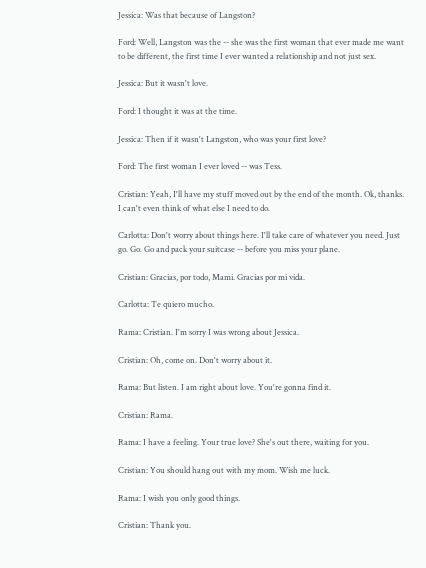Jessica: Was that because of Langston?

Ford: Well, Langston was the -- she was the first woman that ever made me want to be different, the first time I ever wanted a relationship and not just sex.

Jessica: But it wasn't love.

Ford: I thought it was at the time.

Jessica: Then if it wasn't Langston, who was your first love?

Ford: The first woman I ever loved -- was Tess.

Cristian: Yeah, I'll have my stuff moved out by the end of the month. Ok, thanks. I can't even think of what else I need to do.

Carlotta: Don't worry about things here. I'll take care of whatever you need. Just go. Go. Go and pack your suitcase -- before you miss your plane.

Cristian: Gracias, por todo, Mami. Gracias por mi vida.

Carlotta: Te quiero mucho.

Rama: Cristian. I'm sorry I was wrong about Jessica.

Cristian: Oh, come on. Don't worry about it.

Rama: But listen. I am right about love. You're gonna find it.

Cristian: Rama.

Rama: I have a feeling. Your true love? She's out there, waiting for you.

Cristian: You should hang out with my mom. Wish me luck.

Rama: I wish you only good things.

Cristian: Thank you.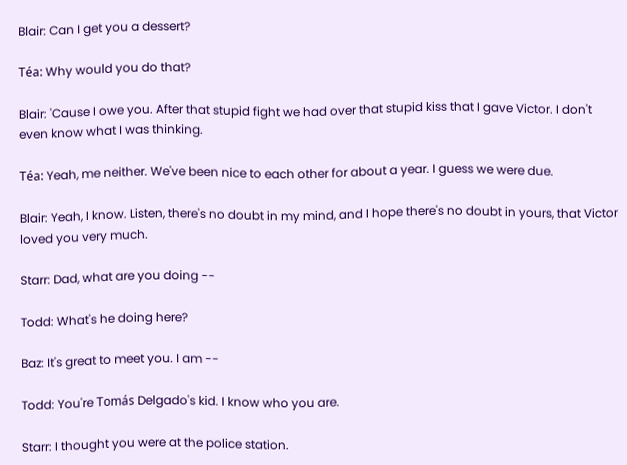Blair: Can I get you a dessert?

Téa: Why would you do that?

Blair: 'Cause I owe you. After that stupid fight we had over that stupid kiss that I gave Victor. I don't even know what I was thinking.

Téa: Yeah, me neither. We've been nice to each other for about a year. I guess we were due.

Blair: Yeah, I know. Listen, there's no doubt in my mind, and I hope there's no doubt in yours, that Victor loved you very much.

Starr: Dad, what are you doing --

Todd: What's he doing here?

Baz: It's great to meet you. I am --

Todd: You're Tomás Delgado's kid. I know who you are.

Starr: I thought you were at the police station.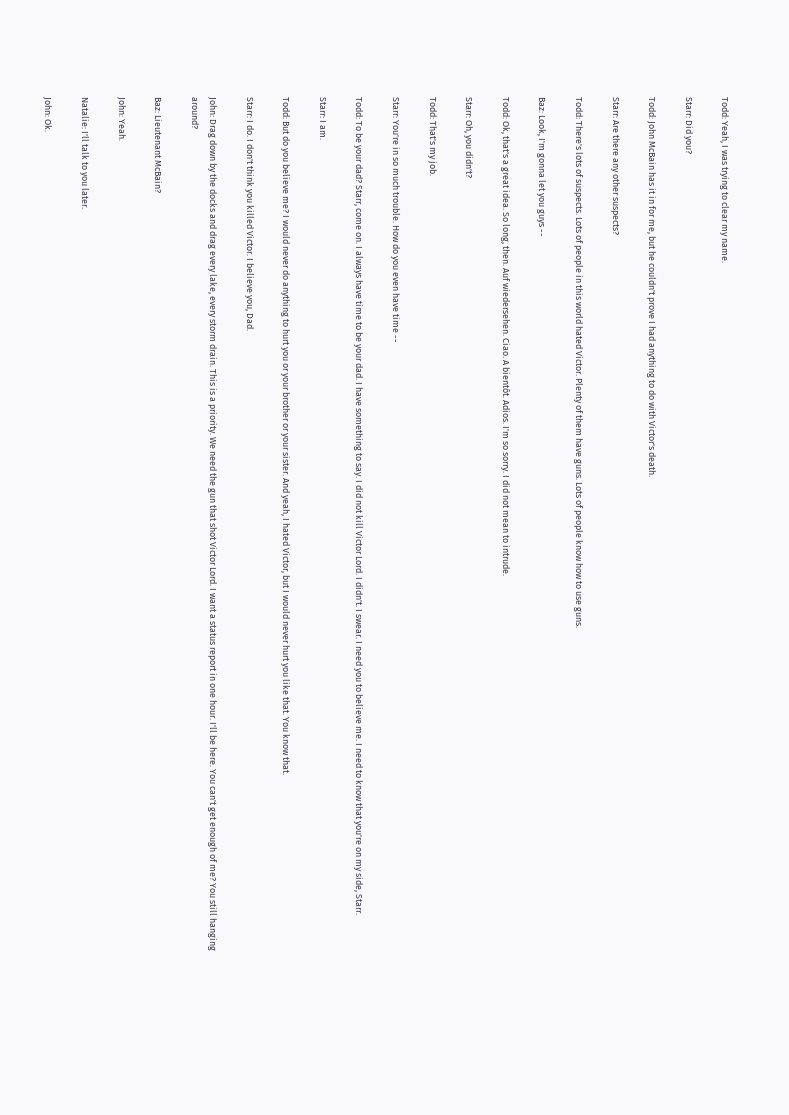Todd: Yeah, I was trying to clear my name.

Starr: Did you?

Todd: John McBain has it in for me, but he couldn't prove I had anything to do with Victor's death.

Starr: Are there any other suspects?

Todd: There's lots of suspects. Lots of people in this world hated Victor. Plenty of them have guns. Lots of people know how to use guns.

Baz: Look, I'm gonna let you guys --

Todd: Ok, that's a great idea. So long, then. Auf wiedersehen. Ciao. A bientôt. Adios. I'm so sorry. I did not mean to intrude.

Starr: Oh, you didn't?

Todd: That's my job.

Starr: You're in so much trouble. How do you even have time --

Todd: To be your dad? Starr, come on. I always have time to be your dad. I have something to say. I did not kill Victor Lord. I didn't. I swear. I need you to believe me. I need to know that you're on my side, Starr.

Starr: I am.

Todd: But do you believe me? I would never do anything to hurt you or your brother or your sister. And yeah, I hated Victor, but I would never hurt you like that. You know that.

Starr: I do. I don't think you killed Victor. I believe you, Dad.

John: Drag down by the docks and drag every lake, every storm drain. This is a priority. We need the gun that shot Victor Lord. I want a status report in one hour. I'll be here. You can't get enough of me? You still hanging around?

Baz: Lieutenant McBain?

John: Yeah.

Natalie: I'll talk to you later.

John: Ok.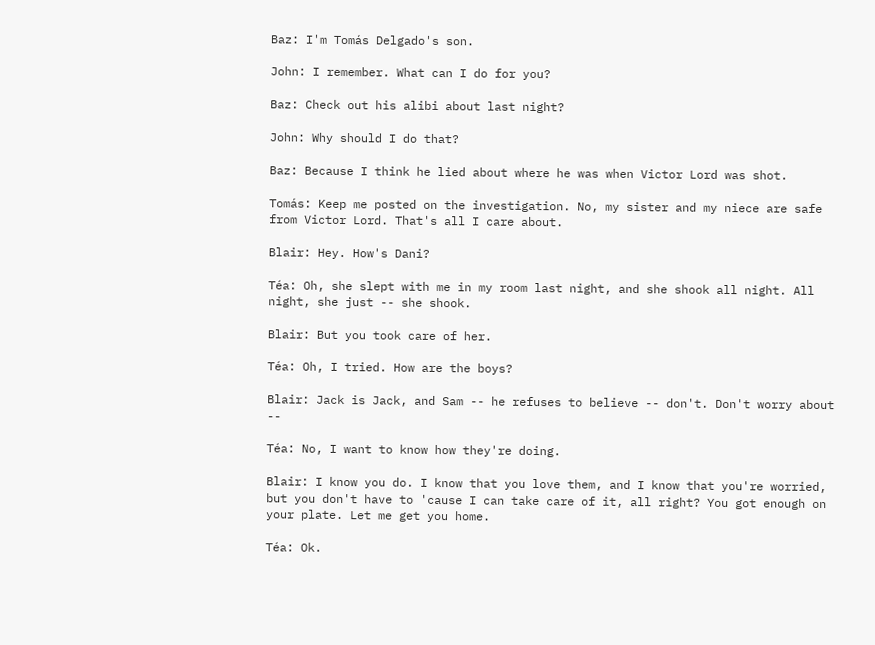Baz: I'm Tomás Delgado's son.

John: I remember. What can I do for you?

Baz: Check out his alibi about last night?

John: Why should I do that?

Baz: Because I think he lied about where he was when Victor Lord was shot.

Tomás: Keep me posted on the investigation. No, my sister and my niece are safe from Victor Lord. That's all I care about.

Blair: Hey. How's Dani?

Téa: Oh, she slept with me in my room last night, and she shook all night. All night, she just -- she shook.

Blair: But you took care of her.

Téa: Oh, I tried. How are the boys?

Blair: Jack is Jack, and Sam -- he refuses to believe -- don't. Don't worry about --

Téa: No, I want to know how they're doing.

Blair: I know you do. I know that you love them, and I know that you're worried, but you don't have to 'cause I can take care of it, all right? You got enough on your plate. Let me get you home.

Téa: Ok.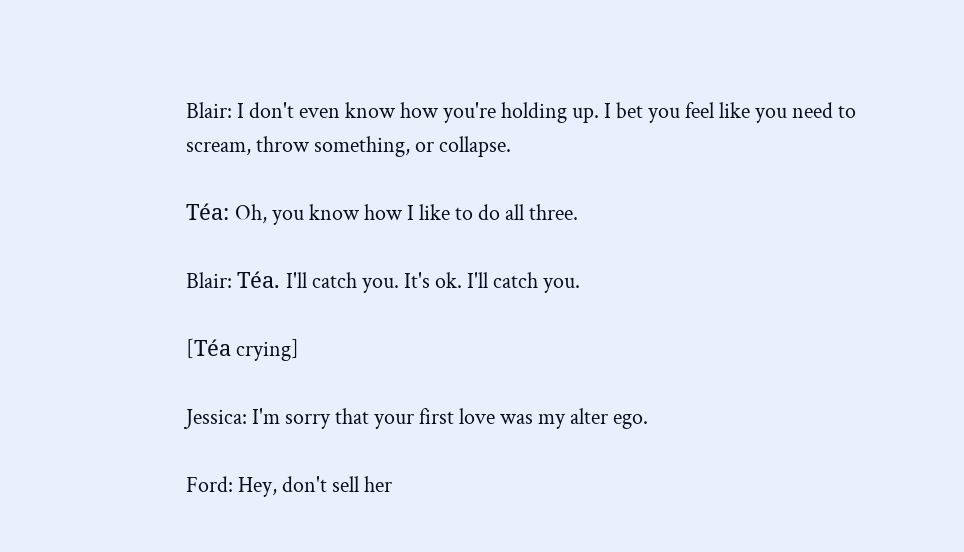Blair: I don't even know how you're holding up. I bet you feel like you need to scream, throw something, or collapse.

Téa: Oh, you know how I like to do all three.

Blair: Téa. I'll catch you. It's ok. I'll catch you.

[Téa crying]

Jessica: I'm sorry that your first love was my alter ego.

Ford: Hey, don't sell her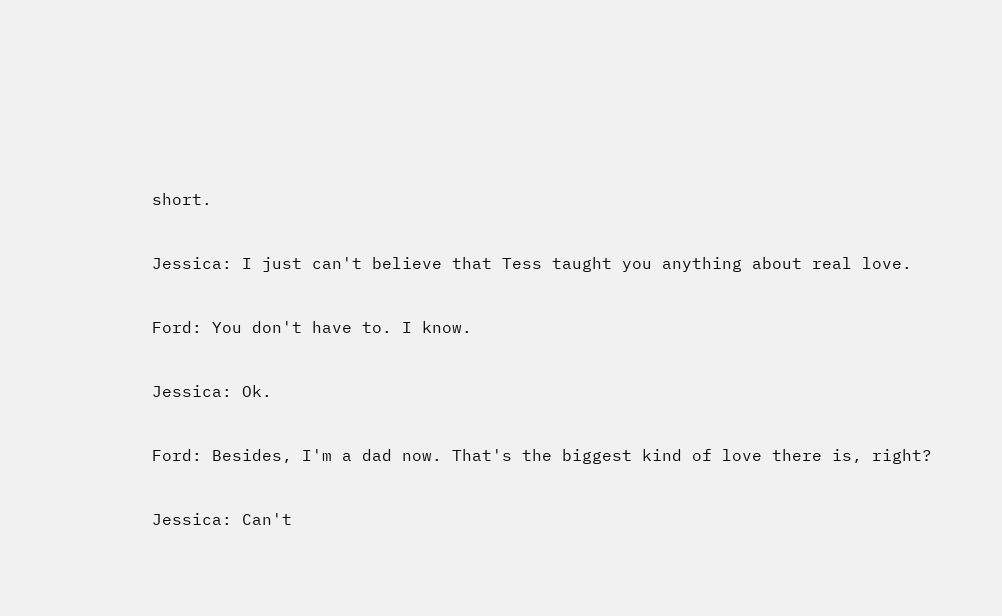short.

Jessica: I just can't believe that Tess taught you anything about real love.

Ford: You don't have to. I know.

Jessica: Ok.

Ford: Besides, I'm a dad now. That's the biggest kind of love there is, right?

Jessica: Can't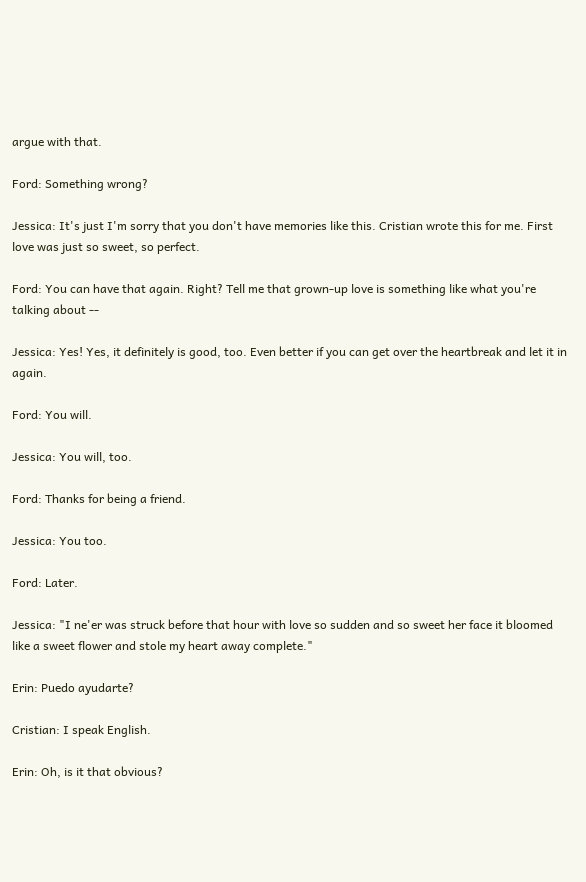argue with that.

Ford: Something wrong?

Jessica: It's just I'm sorry that you don't have memories like this. Cristian wrote this for me. First love was just so sweet, so perfect.

Ford: You can have that again. Right? Tell me that grown-up love is something like what you're talking about --

Jessica: Yes! Yes, it definitely is good, too. Even better if you can get over the heartbreak and let it in again.

Ford: You will.

Jessica: You will, too.

Ford: Thanks for being a friend.

Jessica: You too.

Ford: Later.

Jessica: "I ne'er was struck before that hour with love so sudden and so sweet her face it bloomed like a sweet flower and stole my heart away complete."

Erin: Puedo ayudarte?

Cristian: I speak English.

Erin: Oh, is it that obvious?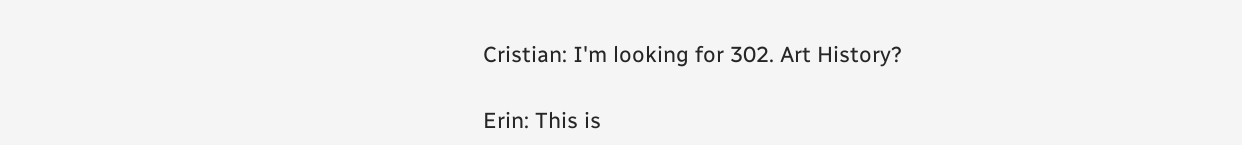Cristian: I'm looking for 302. Art History?

Erin: This is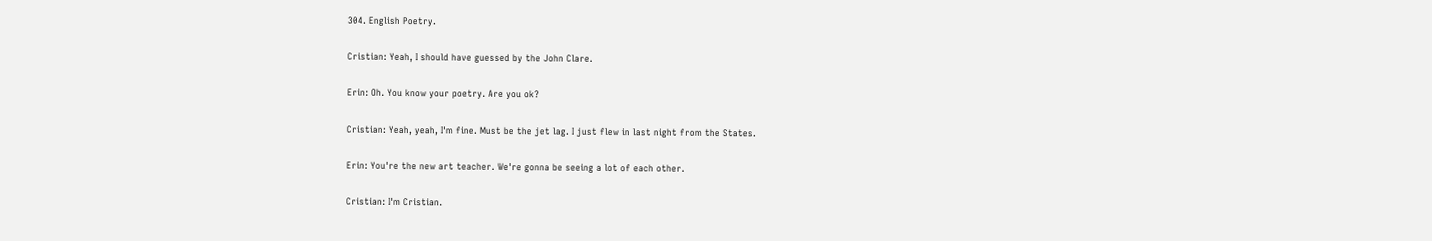304. English Poetry.

Cristian: Yeah, I should have guessed by the John Clare.

Erin: Oh. You know your poetry. Are you ok?

Cristian: Yeah, yeah, I'm fine. Must be the jet lag. I just flew in last night from the States.

Erin: You're the new art teacher. We're gonna be seeing a lot of each other.

Cristian: I'm Cristian.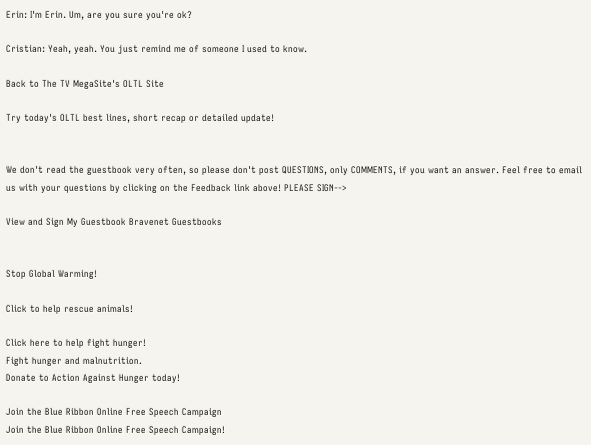Erin: I'm Erin. Um, are you sure you're ok?

Cristian: Yeah, yeah. You just remind me of someone I used to know.

Back to The TV MegaSite's OLTL Site

Try today's OLTL best lines, short recap or detailed update!


We don't read the guestbook very often, so please don't post QUESTIONS, only COMMENTS, if you want an answer. Feel free to email us with your questions by clicking on the Feedback link above! PLEASE SIGN-->

View and Sign My Guestbook Bravenet Guestbooks


Stop Global Warming!

Click to help rescue animals!

Click here to help fight hunger!
Fight hunger and malnutrition.
Donate to Action Against Hunger today!

Join the Blue Ribbon Online Free Speech Campaign
Join the Blue Ribbon Online Free Speech Campaign!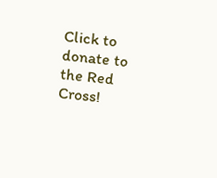Click to donate to the Red Cross!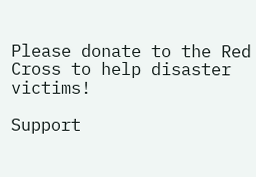Please donate to the Red Cross to help disaster victims!

Support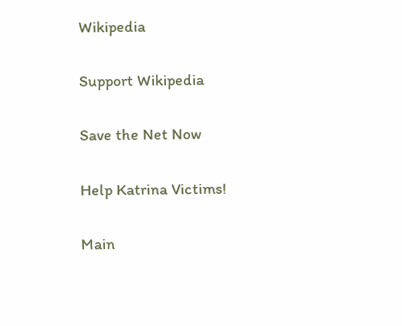Wikipedia

Support Wikipedia

Save the Net Now

Help Katrina Victims!

Main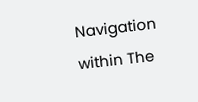Navigation within The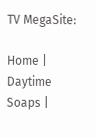TV MegaSite:

Home | Daytime Soaps |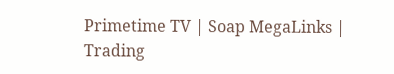Primetime TV | Soap MegaLinks | Trading